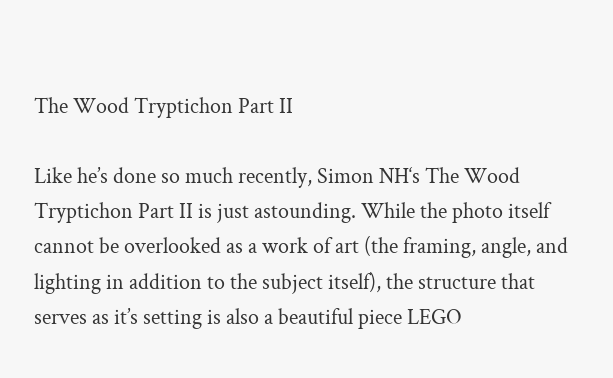The Wood Tryptichon Part II

Like he’s done so much recently, Simon NH‘s The Wood Tryptichon Part II is just astounding. While the photo itself cannot be overlooked as a work of art (the framing, angle, and lighting in addition to the subject itself), the structure that serves as it’s setting is also a beautiful piece LEGO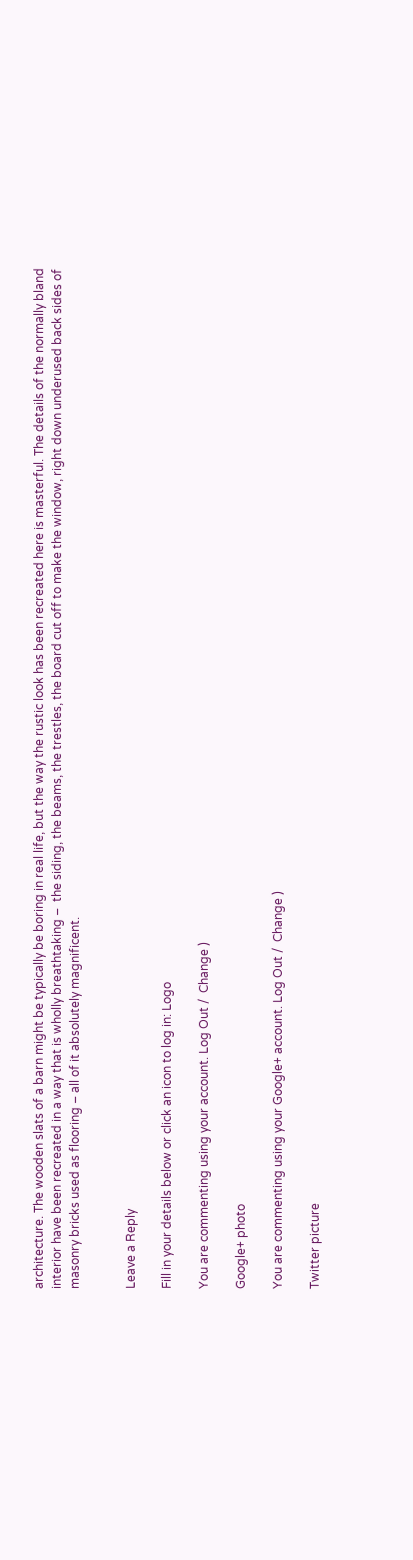architecture. The wooden slats of a barn might be typically be boring in real life, but the way the rustic look has been recreated here is masterful. The details of the normally bland interior have been recreated in a way that is wholly breathtaking –  the siding, the beams, the trestles, the board cut off to make the window, right down underused back sides of masonry bricks used as flooring – all of it absolutely magnificent.


Leave a Reply

Fill in your details below or click an icon to log in: Logo

You are commenting using your account. Log Out /  Change )

Google+ photo

You are commenting using your Google+ account. Log Out /  Change )

Twitter picture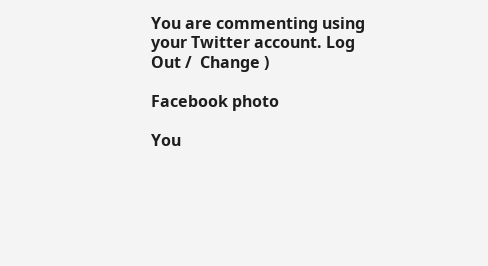You are commenting using your Twitter account. Log Out /  Change )

Facebook photo

You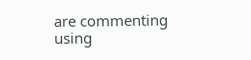are commenting using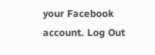your Facebook account. Log Out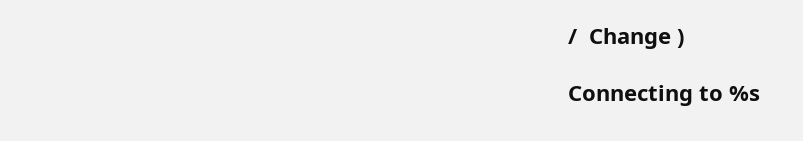/  Change )

Connecting to %s